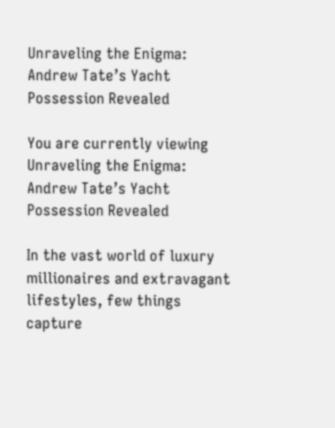Unraveling the Enigma: Andrew Tate’s Yacht Possession Revealed

You are currently viewing Unraveling the Enigma: Andrew Tate’s Yacht Possession Revealed

In the vast world of luxury millionaires and extravagant lifestyles, few things capture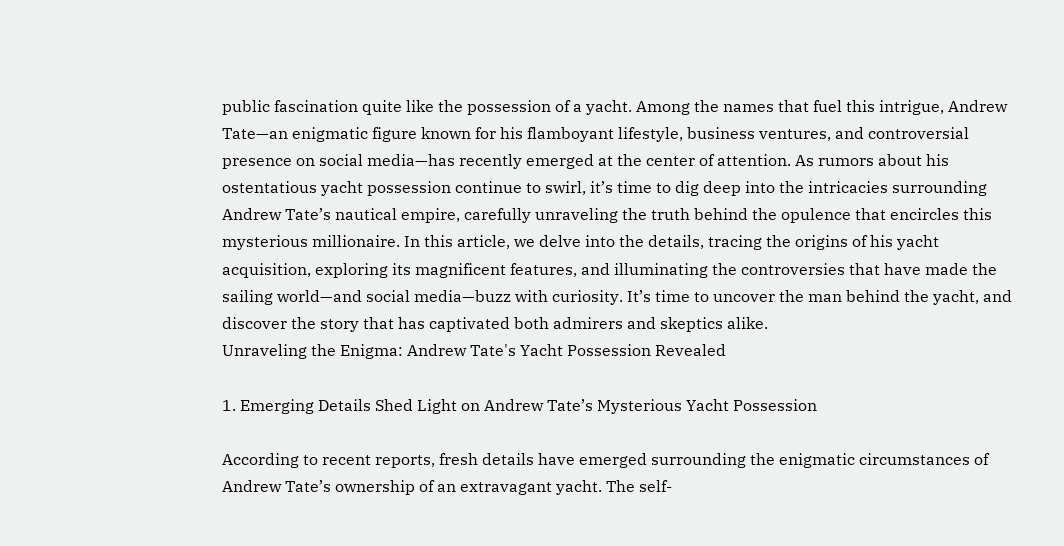public fascination quite like the possession of a yacht. Among the names that fuel this intrigue, Andrew Tate—an enigmatic figure known for his flamboyant lifestyle, business ventures, and controversial presence on social media—has recently emerged at the center of attention. As rumors about his ostentatious yacht possession continue to swirl, it’s time to dig deep into the intricacies surrounding Andrew Tate’s nautical empire, carefully unraveling the truth behind the opulence that encircles this mysterious millionaire. In this article, we delve into the details, tracing the origins of his yacht acquisition, exploring its magnificent features, and illuminating the controversies that have made the sailing world—and social media—buzz with curiosity. It’s time to uncover the man behind the yacht, and discover the story that has captivated both admirers and skeptics alike.
Unraveling the Enigma: Andrew Tate's Yacht Possession Revealed

1. Emerging Details Shed Light on Andrew Tate’s Mysterious Yacht Possession

According to recent reports, fresh details have emerged surrounding the enigmatic circumstances of Andrew Tate’s ownership of an extravagant yacht. The self-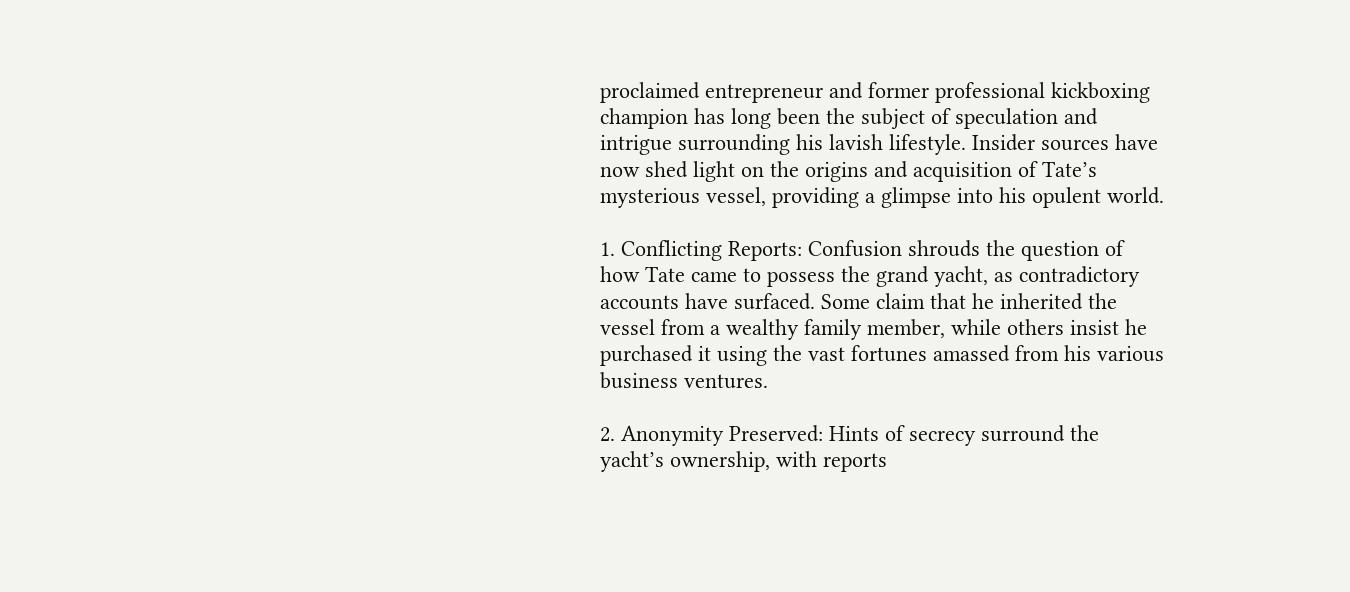proclaimed entrepreneur and former professional kickboxing champion has long been the subject of speculation and intrigue surrounding his lavish lifestyle. Insider sources have now shed light on the origins and acquisition of Tate’s mysterious vessel, providing a glimpse into his opulent world.

1. Conflicting Reports: Confusion shrouds the question of how Tate came to possess the grand yacht, as contradictory accounts have surfaced. Some claim that he inherited the vessel from a wealthy family member, while others insist he purchased it using the vast fortunes amassed from his various business ventures.

2. Anonymity Preserved: Hints of secrecy surround the yacht’s ownership, with reports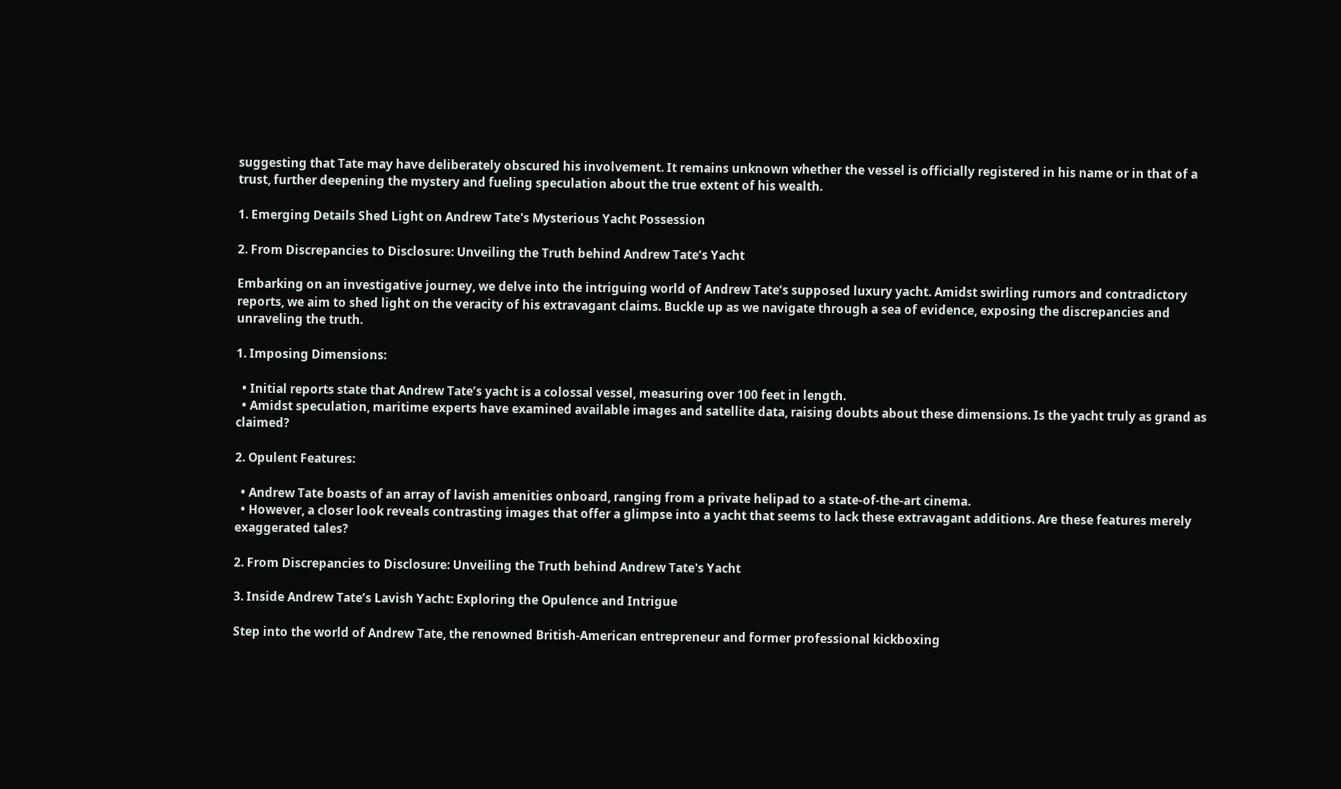suggesting that Tate may have deliberately obscured his involvement. It remains unknown whether the vessel is officially registered in his name or in that of a trust, further deepening the mystery and fueling speculation about the true extent of his wealth.

1. Emerging Details Shed Light on Andrew Tate's Mysterious Yacht Possession

2. From Discrepancies to Disclosure: Unveiling the Truth behind Andrew Tate’s Yacht

Embarking on an investigative journey, we delve into the intriguing world of Andrew Tate’s supposed luxury yacht. Amidst swirling rumors and contradictory reports, we aim to shed light on the veracity of his extravagant claims. Buckle up as we navigate through a sea of evidence, exposing the discrepancies and unraveling the truth.

1. Imposing Dimensions:

  • Initial reports state that Andrew Tate’s yacht is a colossal vessel, measuring over 100 feet in length.
  • Amidst speculation, maritime experts have examined available images and satellite data, raising doubts about these dimensions. Is the yacht truly as grand as claimed?

2. Opulent Features:

  • Andrew Tate boasts of an array of lavish amenities onboard, ranging from a private helipad to a state-of-the-art cinema.
  • However, a closer look reveals contrasting images that offer a glimpse into a yacht that seems to lack these extravagant additions. Are these features merely exaggerated tales?

2. From Discrepancies to Disclosure: Unveiling the Truth behind Andrew Tate's Yacht

3. Inside Andrew Tate’s Lavish Yacht: Exploring the Opulence and Intrigue

Step into the world of Andrew Tate, the renowned British-American entrepreneur and former professional kickboxing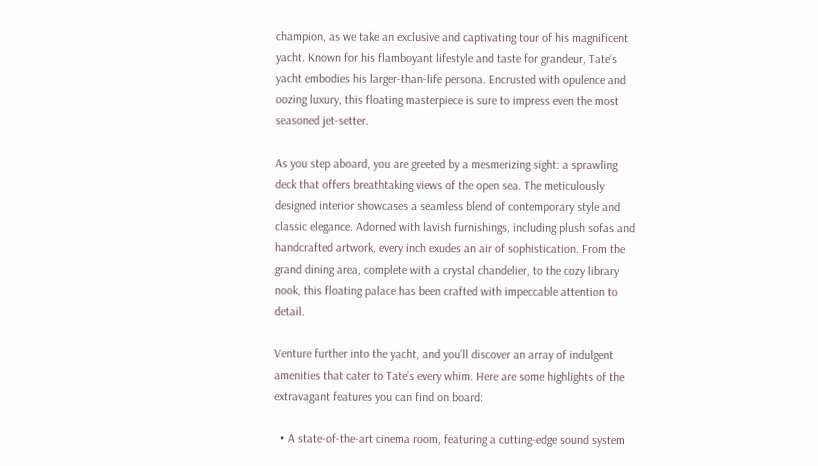champion, as we take an exclusive and captivating tour of his magnificent yacht. Known for his flamboyant lifestyle and taste for grandeur, Tate’s yacht embodies his larger-than-life persona. Encrusted with opulence and oozing luxury, this floating masterpiece is sure to impress even the most seasoned jet-setter.

As you step aboard, you are greeted by a mesmerizing sight: a sprawling deck that offers breathtaking views of the open sea. The meticulously designed interior showcases a seamless blend of contemporary style and classic elegance. Adorned with lavish furnishings, including plush sofas and handcrafted artwork, every inch exudes an air of sophistication. From the grand dining area, complete with a crystal chandelier, to the cozy library nook, this floating palace has been crafted with impeccable attention to detail.

Venture further into the yacht, and you’ll discover an array of indulgent amenities that cater to Tate’s every whim. Here are some highlights of the extravagant features you can find on board:

  • A state-of-the-art cinema room, featuring a cutting-edge sound system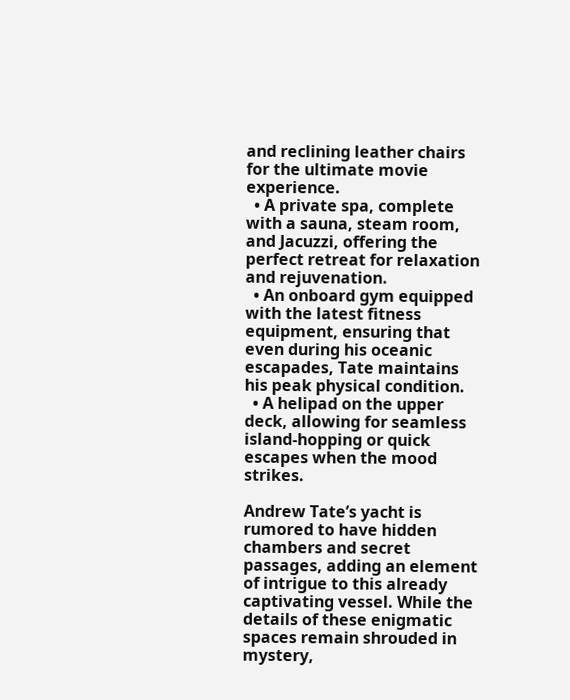and reclining leather chairs for the ultimate movie experience.
  • A private spa, complete with a sauna, steam room, and Jacuzzi, offering the perfect retreat for relaxation and rejuvenation.
  • An onboard gym equipped with the latest fitness equipment, ensuring that even during his oceanic escapades, Tate maintains his peak physical condition.
  • A helipad on the upper deck, allowing for seamless island-hopping or quick escapes when the mood strikes.

Andrew Tate’s yacht is rumored to have hidden chambers and secret passages, adding an element of intrigue to this already captivating vessel. While the details of these enigmatic spaces remain shrouded in mystery,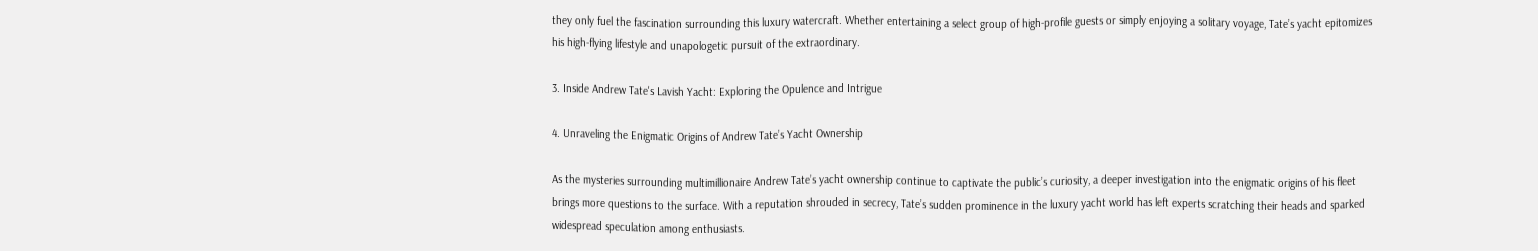they only fuel the fascination surrounding this luxury watercraft. Whether entertaining a select group of high-profile guests or simply enjoying a solitary voyage, Tate’s yacht epitomizes his high-flying lifestyle and unapologetic pursuit of the extraordinary.

3. Inside Andrew Tate's Lavish Yacht: Exploring the Opulence and Intrigue

4. Unraveling the Enigmatic Origins of Andrew Tate’s Yacht Ownership

As the mysteries surrounding multimillionaire Andrew Tate’s yacht ownership continue to captivate the public’s curiosity, a deeper investigation into the enigmatic origins of his fleet brings more questions to the surface. With a reputation shrouded in secrecy, Tate’s sudden prominence in the luxury yacht world has left experts scratching their heads and sparked widespread speculation among enthusiasts.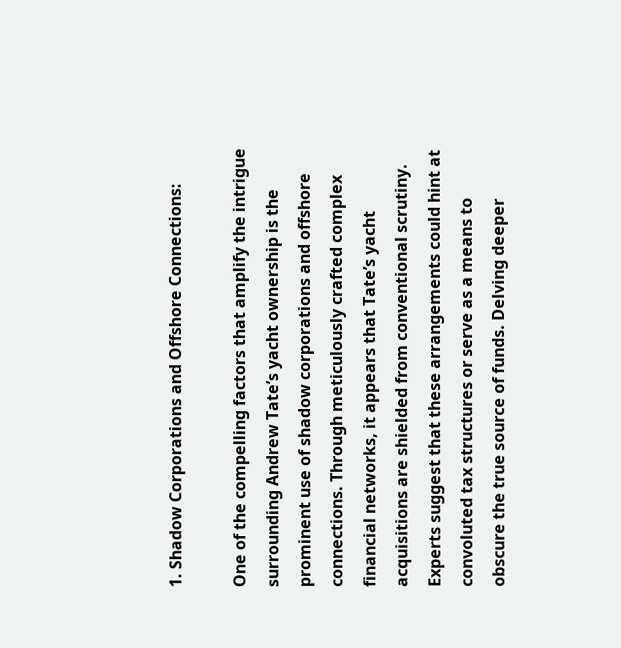1. Shadow Corporations and Offshore Connections:

One of the compelling factors that amplify the intrigue surrounding Andrew Tate’s yacht ownership is the prominent use of shadow corporations and offshore connections. Through meticulously crafted complex financial networks, it appears that Tate’s yacht acquisitions are shielded from conventional scrutiny. Experts suggest that these arrangements could hint at convoluted tax structures or serve as a means to obscure the true source of funds. Delving deeper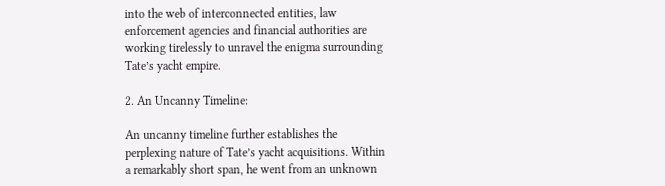into the web of interconnected entities, law enforcement agencies and financial authorities are working tirelessly to unravel the enigma surrounding Tate’s yacht empire.

2. An Uncanny Timeline:

An uncanny timeline further establishes the perplexing nature of Tate’s yacht acquisitions. Within a remarkably short span, he went from an unknown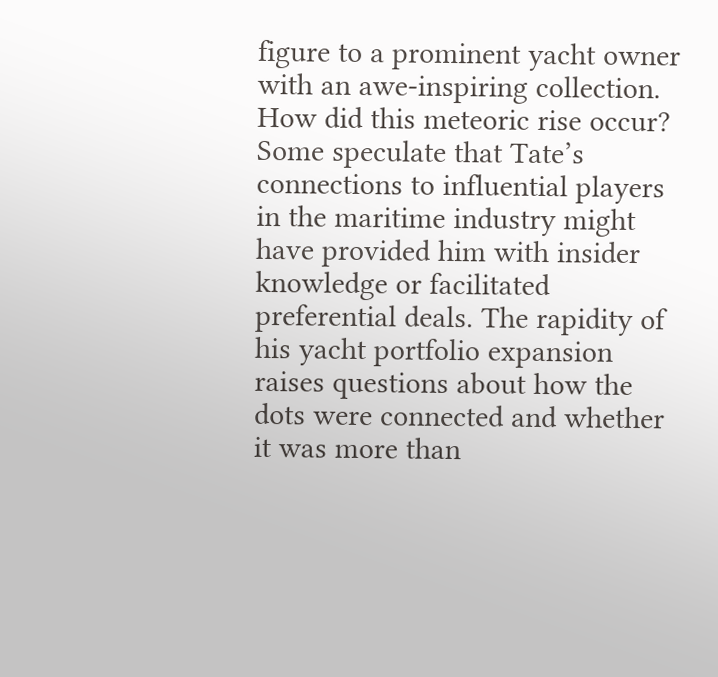figure to a prominent yacht owner with an awe-inspiring collection. How did this meteoric rise occur? Some speculate that Tate’s connections to influential players in the maritime industry might have provided him with insider knowledge or facilitated preferential deals. The rapidity of his yacht portfolio expansion raises questions about how the dots were connected and whether it was more than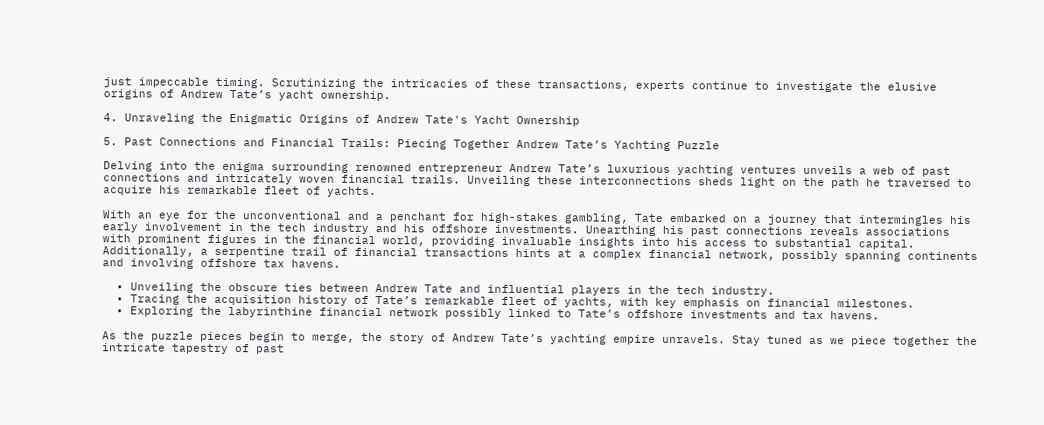just impeccable timing. Scrutinizing the intricacies of these transactions, experts continue to investigate the elusive origins of Andrew Tate’s yacht ownership.

4. Unraveling the Enigmatic Origins of Andrew Tate's Yacht Ownership

5. Past Connections and Financial Trails: Piecing Together Andrew Tate’s Yachting Puzzle

Delving into the enigma surrounding renowned entrepreneur Andrew Tate’s luxurious yachting ventures unveils a web of past connections and intricately woven financial trails. Unveiling these interconnections sheds light on the path he traversed to acquire his remarkable fleet of yachts.

With an eye for the unconventional and a penchant for high-stakes gambling, Tate embarked on a journey that intermingles his early involvement in the tech industry and his offshore investments. Unearthing his past connections reveals associations with prominent figures in the financial world, providing invaluable insights into his access to substantial capital. Additionally, a serpentine trail of financial transactions hints at a complex financial network, possibly spanning continents and involving offshore tax havens.

  • Unveiling the obscure ties between Andrew Tate and influential players in the tech industry.
  • Tracing the acquisition history of Tate’s remarkable fleet of yachts, with key emphasis on financial milestones.
  • Exploring the labyrinthine financial network possibly linked to Tate’s offshore investments and tax havens.

As the puzzle pieces begin to merge, the story of Andrew Tate’s yachting empire unravels. Stay tuned as we piece together the intricate tapestry of past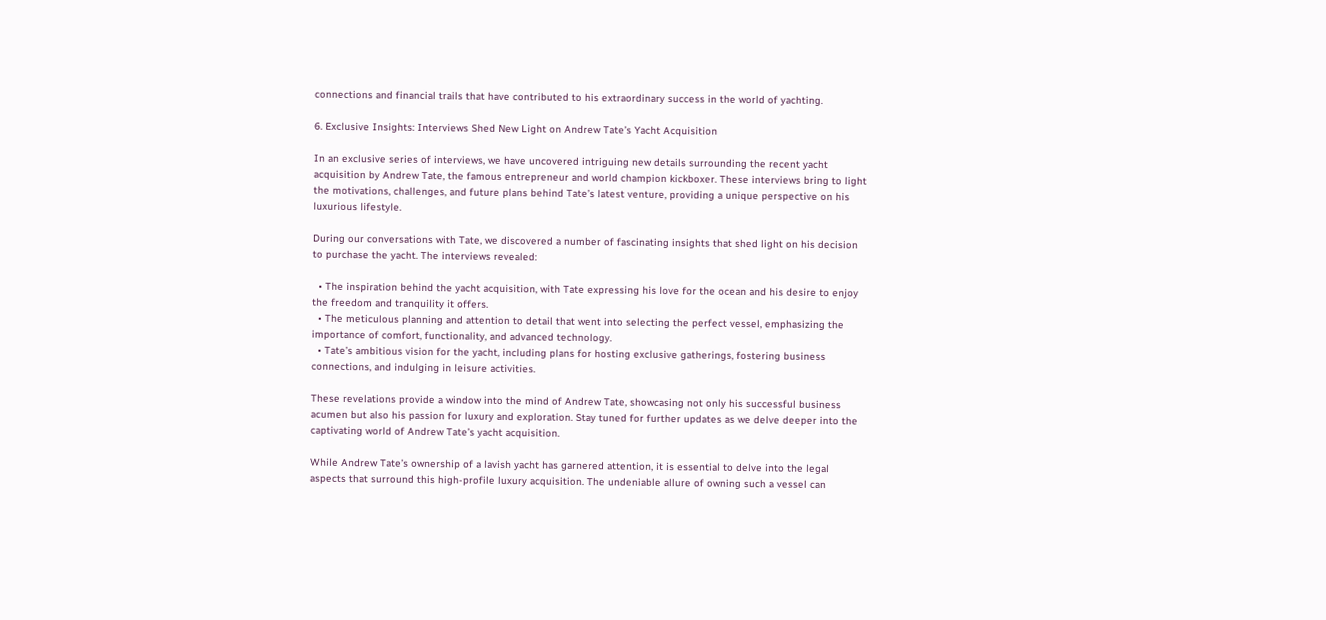connections and financial trails that have contributed to his extraordinary success in the world of yachting.

6. Exclusive Insights: Interviews Shed New Light on Andrew Tate’s Yacht Acquisition

In an exclusive series of interviews, we have uncovered intriguing new details surrounding the recent yacht acquisition by Andrew Tate, the famous entrepreneur and world champion kickboxer. These interviews bring to light the motivations, challenges, and future plans behind Tate’s latest venture, providing a unique perspective on his luxurious lifestyle.

During our conversations with Tate, we discovered a number of fascinating insights that shed light on his decision to purchase the yacht. The interviews revealed:

  • The inspiration behind the yacht acquisition, with Tate expressing his love for the ocean and his desire to enjoy the freedom and tranquility it offers.
  • The meticulous planning and attention to detail that went into selecting the perfect vessel, emphasizing the importance of comfort, functionality, and advanced technology.
  • Tate’s ambitious vision for the yacht, including plans for hosting exclusive gatherings, fostering business connections, and indulging in leisure activities.

These revelations provide a window into the mind of Andrew Tate, showcasing not only his successful business acumen but also his passion for luxury and exploration. Stay tuned for further updates as we delve deeper into the captivating world of Andrew Tate’s yacht acquisition.

While Andrew Tate’s ownership of a lavish yacht has garnered attention, it is essential to delve into the legal aspects that surround this high-profile luxury acquisition. The undeniable allure of owning such a vessel can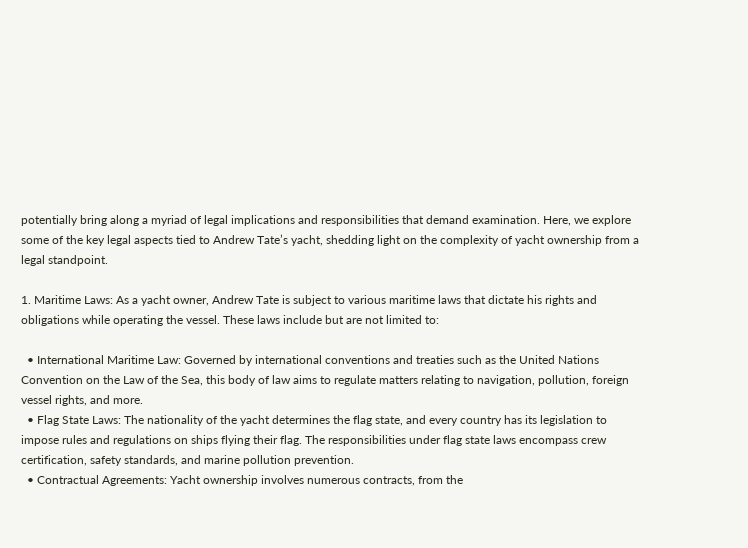potentially bring along a myriad of legal implications and responsibilities that demand examination. Here, we explore some of the key legal aspects tied to Andrew Tate’s yacht, shedding light on the complexity of yacht ownership from a legal standpoint.

1. Maritime Laws: As a yacht owner, Andrew Tate is subject to various maritime laws that dictate his rights and obligations while operating the vessel. These laws include but are not limited to:

  • International Maritime Law: Governed by international conventions and treaties such as the United Nations Convention on the Law of the Sea, this body of law aims to regulate matters relating to navigation, pollution, foreign vessel rights, and more.
  • Flag State Laws: The nationality of the yacht determines the flag state, and every country has its legislation to impose rules and regulations on ships flying their flag. The responsibilities under flag state laws encompass crew certification, safety standards, and marine pollution prevention.
  • Contractual Agreements: Yacht ownership involves numerous contracts, from the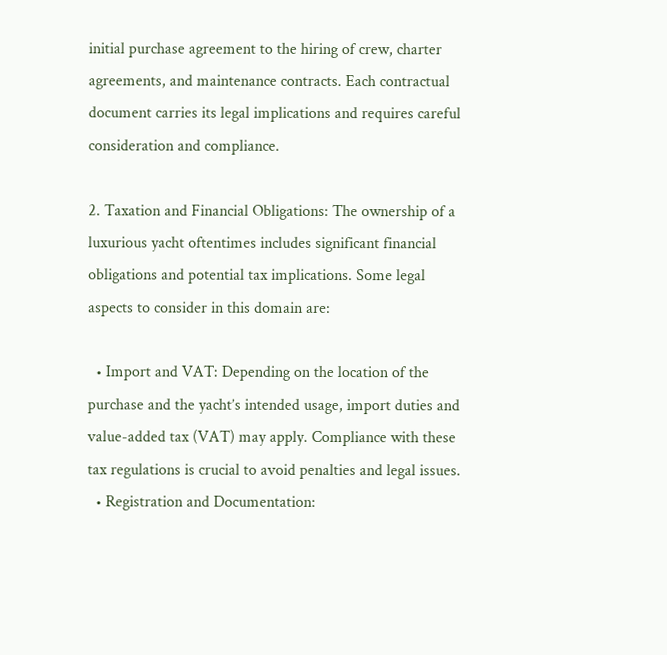initial purchase agreement to the hiring of crew, charter agreements, and maintenance contracts. Each contractual document carries its legal implications and requires careful consideration and compliance.

2. Taxation and Financial Obligations: The ownership of a luxurious yacht oftentimes includes significant financial obligations and potential tax implications. Some legal aspects to consider in this domain are:

  • Import and VAT: Depending on the location of the purchase and the yacht’s intended usage, import duties and value-added tax (VAT) may apply. Compliance with these tax regulations is crucial to avoid penalties and legal issues.
  • Registration and Documentation: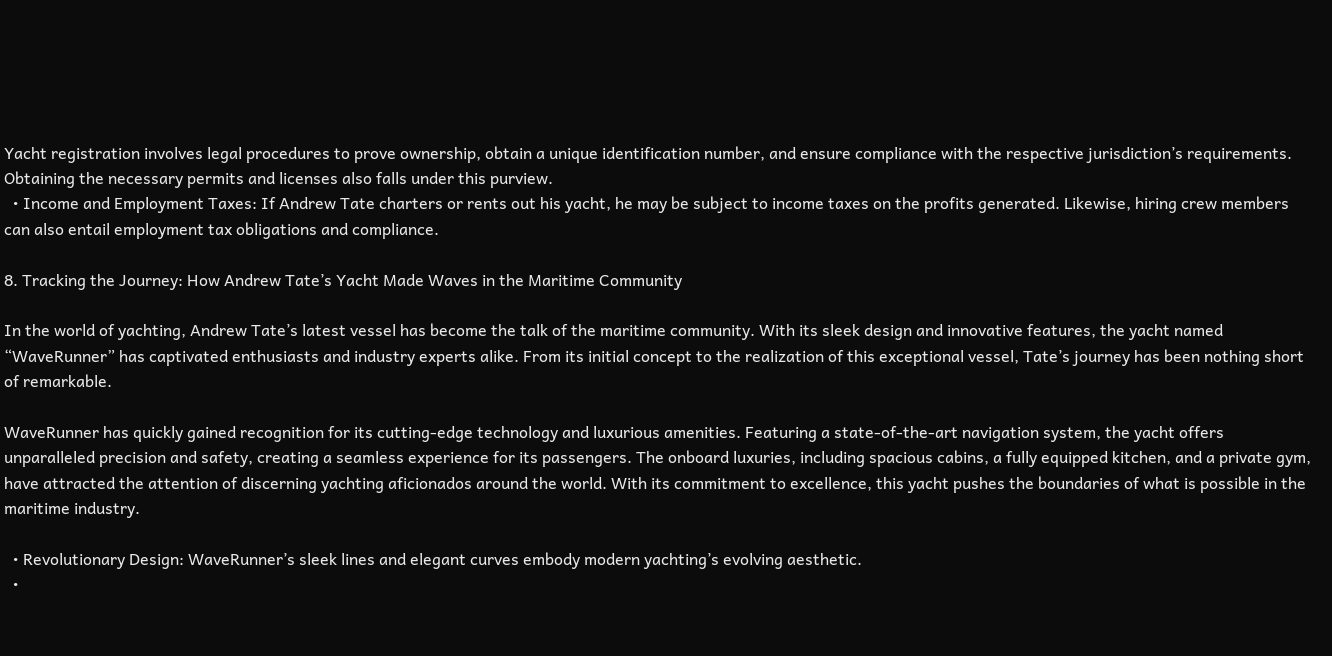Yacht registration involves legal procedures to prove ownership, obtain a unique identification number, and ensure compliance with the respective jurisdiction’s requirements. Obtaining the necessary permits and licenses also falls under this purview.
  • Income and Employment Taxes: If Andrew Tate charters or rents out his yacht, he may be subject to income taxes on the profits generated. Likewise, hiring crew members can also entail employment tax obligations and compliance.

8. Tracking the Journey: How Andrew Tate’s Yacht Made Waves in the Maritime Community

In the world of yachting, Andrew Tate’s latest vessel has become the talk of the maritime community. With its sleek design and innovative features, the yacht named “WaveRunner” has captivated enthusiasts and industry experts alike. From its initial concept to the realization of this exceptional vessel, Tate’s journey has been nothing short of remarkable.

WaveRunner has quickly gained recognition for its cutting-edge technology and luxurious amenities. Featuring a state-of-the-art navigation system, the yacht offers unparalleled precision and safety, creating a seamless experience for its passengers. The onboard luxuries, including spacious cabins, a fully equipped kitchen, and a private gym, have attracted the attention of discerning yachting aficionados around the world. With its commitment to excellence, this yacht pushes the boundaries of what is possible in the maritime industry.

  • Revolutionary Design: WaveRunner’s sleek lines and elegant curves embody modern yachting’s evolving aesthetic.
  •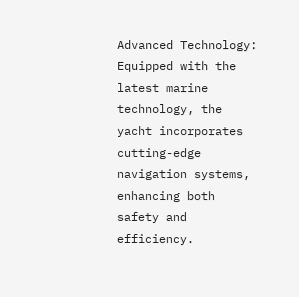Advanced Technology: Equipped with the latest marine technology, the yacht incorporates cutting-edge navigation systems, enhancing both safety and efficiency.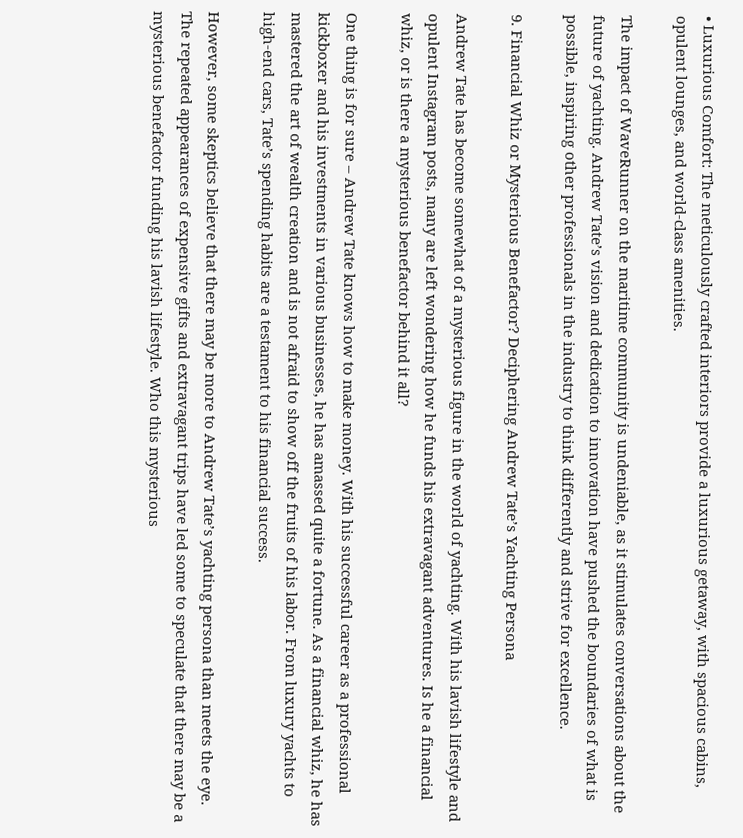• Luxurious Comfort: The meticulously crafted interiors provide a luxurious getaway, with spacious cabins, opulent lounges, and world-class amenities.

The impact of WaveRunner on the maritime community is undeniable, as it stimulates conversations about the future of yachting. Andrew Tate’s vision and dedication to innovation have pushed the boundaries of what is possible, inspiring other professionals in the industry to think differently and strive for excellence.

9. Financial Whiz or Mysterious Benefactor? Deciphering Andrew Tate’s Yachting Persona

Andrew Tate has become somewhat of a mysterious figure in the world of yachting. With his lavish lifestyle and opulent Instagram posts, many are left wondering how he funds his extravagant adventures. Is he a financial whiz, or is there a mysterious benefactor behind it all?

One thing is for sure – Andrew Tate knows how to make money. With his successful career as a professional kickboxer and his investments in various businesses, he has amassed quite a fortune. As a financial whiz, he has mastered the art of wealth creation and is not afraid to show off the fruits of his labor. From luxury yachts to high-end cars, Tate’s spending habits are a testament to his financial success.

However, some skeptics believe that there may be more to Andrew Tate’s yachting persona than meets the eye. The repeated appearances of expensive gifts and extravagant trips have led some to speculate that there may be a mysterious benefactor funding his lavish lifestyle. Who this mysterious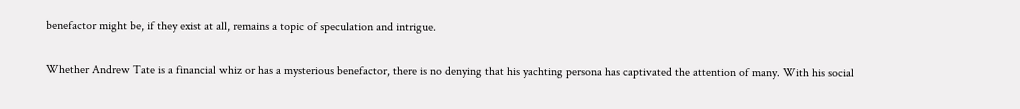benefactor might be, if they exist at all, remains a topic of speculation and intrigue.

Whether Andrew Tate is a financial whiz or has a mysterious benefactor, there is no denying that his yachting persona has captivated the attention of many. With his social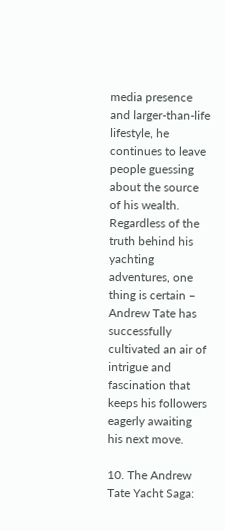media presence and larger-than-life lifestyle, he continues to leave people guessing about the source of his wealth. Regardless of the truth behind his yachting adventures, one thing is certain – Andrew Tate has successfully cultivated an air of intrigue and fascination that keeps his followers eagerly awaiting his next move.

10. The Andrew Tate Yacht Saga: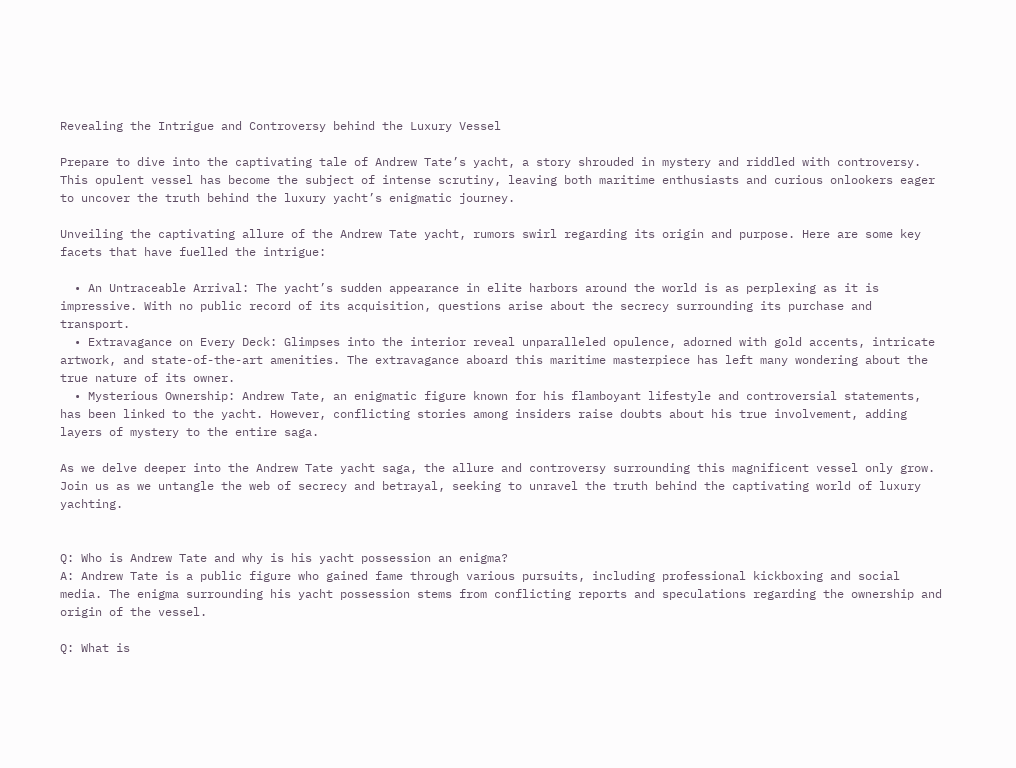Revealing the Intrigue and Controversy behind the Luxury Vessel

Prepare to dive into the captivating tale of Andrew Tate’s yacht, a story shrouded in mystery and riddled with controversy. This opulent vessel has become the subject of intense scrutiny, leaving both maritime enthusiasts and curious onlookers eager to uncover the truth behind the luxury yacht’s enigmatic journey.

Unveiling the captivating allure of the Andrew Tate yacht, rumors swirl regarding its origin and purpose. Here are some key facets that have fuelled the intrigue:

  • An Untraceable Arrival: The yacht’s sudden appearance in elite harbors around the world is as perplexing as it is impressive. With no public record of its acquisition, questions arise about the secrecy surrounding its purchase and transport.
  • Extravagance on Every Deck: Glimpses into the interior reveal unparalleled opulence, adorned with gold accents, intricate artwork, and state-of-the-art amenities. The extravagance aboard this maritime masterpiece has left many wondering about the true nature of its owner.
  • Mysterious Ownership: Andrew Tate, an enigmatic figure known for his flamboyant lifestyle and controversial statements, has been linked to the yacht. However, conflicting stories among insiders raise doubts about his true involvement, adding layers of mystery to the entire saga.

As we delve deeper into the Andrew Tate yacht saga, the allure and controversy surrounding this magnificent vessel only grow. Join us as we untangle the web of secrecy and betrayal, seeking to unravel the truth behind the captivating world of luxury yachting.


Q: Who is Andrew Tate and why is his yacht possession an enigma?
A: Andrew Tate is a public figure who gained fame through various pursuits, including professional kickboxing and social media. The enigma surrounding his yacht possession stems from conflicting reports and speculations regarding the ownership and origin of the vessel.

Q: What is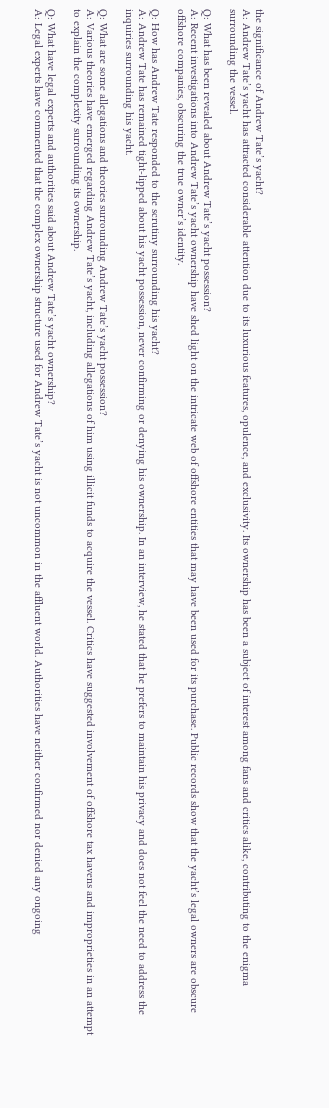the significance of Andrew Tate’s yacht?
A: Andrew Tate’s yacht has attracted considerable attention due to its luxurious features, opulence, and exclusivity. Its ownership has been a subject of interest among fans and critics alike, contributing to the enigma surrounding the vessel.

Q: What has been revealed about Andrew Tate’s yacht possession?
A: Recent investigations into Andrew Tate’s yacht ownership have shed light on the intricate web of offshore entities that may have been used for its purchase. Public records show that the yacht’s legal owners are obscure offshore companies, obscuring the true owner’s identity.

Q: How has Andrew Tate responded to the scrutiny surrounding his yacht?
A: Andrew Tate has remained tight-lipped about his yacht possession, never confirming or denying his ownership. In an interview, he stated that he prefers to maintain his privacy and does not feel the need to address the inquiries surrounding his yacht.

Q: What are some allegations and theories surrounding Andrew Tate’s yacht possession?
A: Various theories have emerged regarding Andrew Tate’s yacht, including allegations of him using illicit funds to acquire the vessel. Critics have suggested involvement of offshore tax havens and improprieties in an attempt to explain the complexity surrounding its ownership.

Q: What have legal experts and authorities said about Andrew Tate’s yacht ownership?
A: Legal experts have commented that the complex ownership structure used for Andrew Tate’s yacht is not uncommon in the affluent world. Authorities have neither confirmed nor denied any ongoing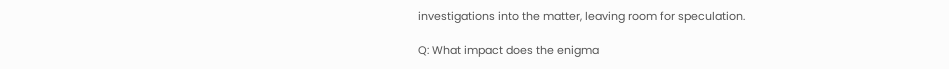investigations into the matter, leaving room for speculation.

Q: What impact does the enigma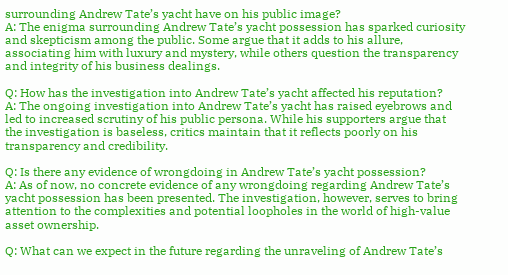surrounding Andrew Tate’s yacht have on his public image?
A: The enigma surrounding Andrew Tate’s yacht possession has sparked curiosity and skepticism among the public. Some argue that it adds to his allure, associating him with luxury and mystery, while others question the transparency and integrity of his business dealings.

Q: How has the investigation into Andrew Tate’s yacht affected his reputation?
A: The ongoing investigation into Andrew Tate’s yacht has raised eyebrows and led to increased scrutiny of his public persona. While his supporters argue that the investigation is baseless, critics maintain that it reflects poorly on his transparency and credibility.

Q: Is there any evidence of wrongdoing in Andrew Tate’s yacht possession?
A: As of now, no concrete evidence of any wrongdoing regarding Andrew Tate’s yacht possession has been presented. The investigation, however, serves to bring attention to the complexities and potential loopholes in the world of high-value asset ownership.

Q: What can we expect in the future regarding the unraveling of Andrew Tate’s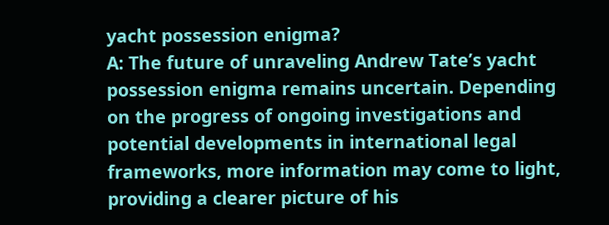yacht possession enigma?
A: The future of unraveling Andrew Tate’s yacht possession enigma remains uncertain. Depending on the progress of ongoing investigations and potential developments in international legal frameworks, more information may come to light, providing a clearer picture of his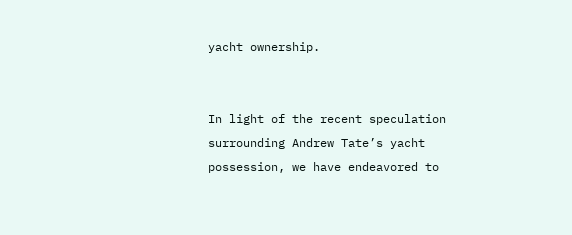yacht ownership.


In light of the recent speculation surrounding Andrew Tate’s yacht possession, we have endeavored to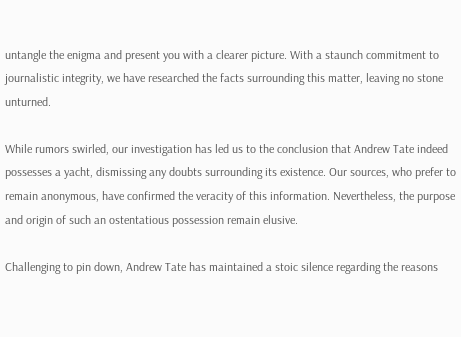untangle the enigma and present you with a clearer picture. With a staunch commitment to journalistic integrity, we have researched the facts surrounding this matter, leaving no stone unturned.

While rumors swirled, our investigation has led us to the conclusion that Andrew Tate indeed possesses a yacht, dismissing any doubts surrounding its existence. Our sources, who prefer to remain anonymous, have confirmed the veracity of this information. Nevertheless, the purpose and origin of such an ostentatious possession remain elusive.

Challenging to pin down, Andrew Tate has maintained a stoic silence regarding the reasons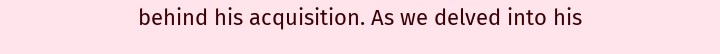behind his acquisition. As we delved into his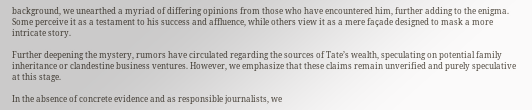background, we unearthed a myriad of differing opinions from those who have encountered him, further adding to the enigma. Some perceive it as a testament to his success and affluence, while others view it as a mere façade designed to mask a more intricate story.

Further deepening the mystery, rumors have circulated regarding the sources of Tate’s wealth, speculating on potential family inheritance or clandestine business ventures. However, we emphasize that these claims remain unverified and purely speculative at this stage.

In the absence of concrete evidence and as responsible journalists, we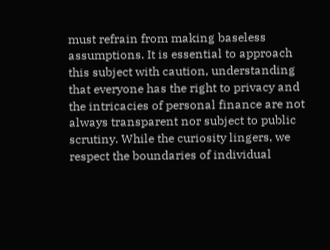must refrain from making baseless assumptions. It is essential to approach this subject with caution, understanding that everyone has the right to privacy and the intricacies of personal finance are not always transparent nor subject to public scrutiny. While the curiosity lingers, we respect the boundaries of individual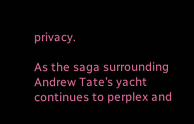privacy.

As the saga surrounding Andrew Tate’s yacht continues to perplex and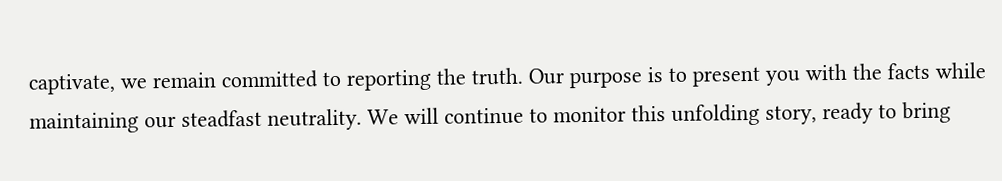captivate, we remain committed to reporting the truth. Our purpose is to present you with the facts while maintaining our steadfast neutrality. We will continue to monitor this unfolding story, ready to bring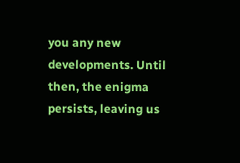you any new developments. Until then, the enigma persists, leaving us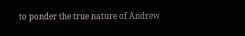to ponder the true nature of Andrew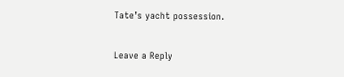Tate’s yacht possession.

Leave a Reply